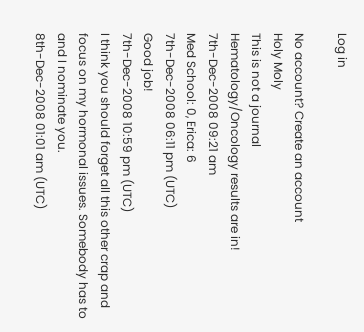Log in

No account? Create an account
Holy Moly
This is not a journal
Hematology/Oncology results are in!
7th-Dec-2008 09:21 am
Med School: 0, Erica: 6
7th-Dec-2008 06:11 pm (UTC)
Good job!
7th-Dec-2008 10:59 pm (UTC)
I think you should forget all this other crap and focus on my hormonal issues. Somebody has to and I nominate you.
8th-Dec-2008 01:01 am (UTC)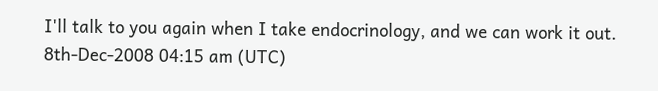I'll talk to you again when I take endocrinology, and we can work it out.
8th-Dec-2008 04:15 am (UTC)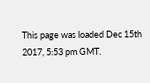This page was loaded Dec 15th 2017, 5:53 pm GMT.